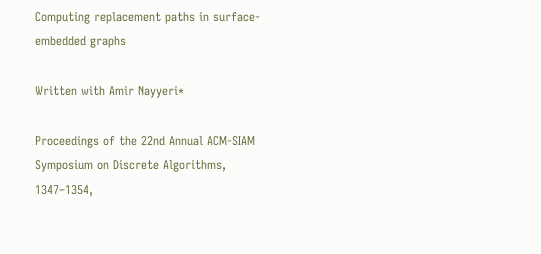Computing replacement paths in surface-embedded graphs

Written with Amir Nayyeri*

Proceedings of the 22nd Annual ACM-SIAM Symposium on Discrete Algorithms, 1347–1354,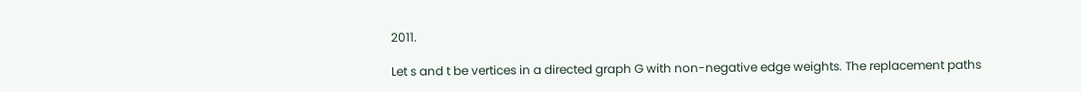2011.

Let s and t be vertices in a directed graph G with non-negative edge weights. The replacement paths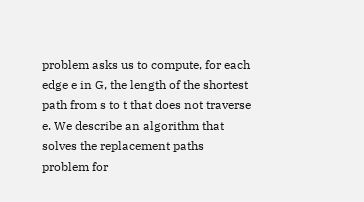problem asks us to compute, for each edge e in G, the length of the shortest path from s to t that does not traverse e. We describe an algorithm that solves the replacement paths problem for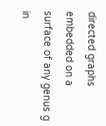directed graphs embedded on a surface of any genus g in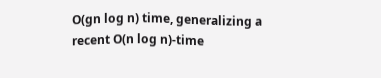O(gn log n) time, generalizing a recent O(n log n)-time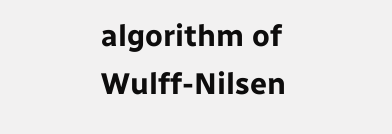algorithm of Wulff-Nilsen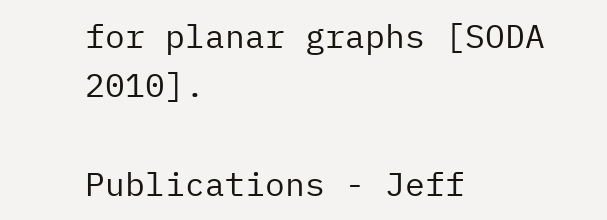for planar graphs [SODA 2010].

Publications - Jeff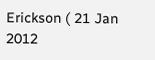Erickson ( 21 Jan 2012